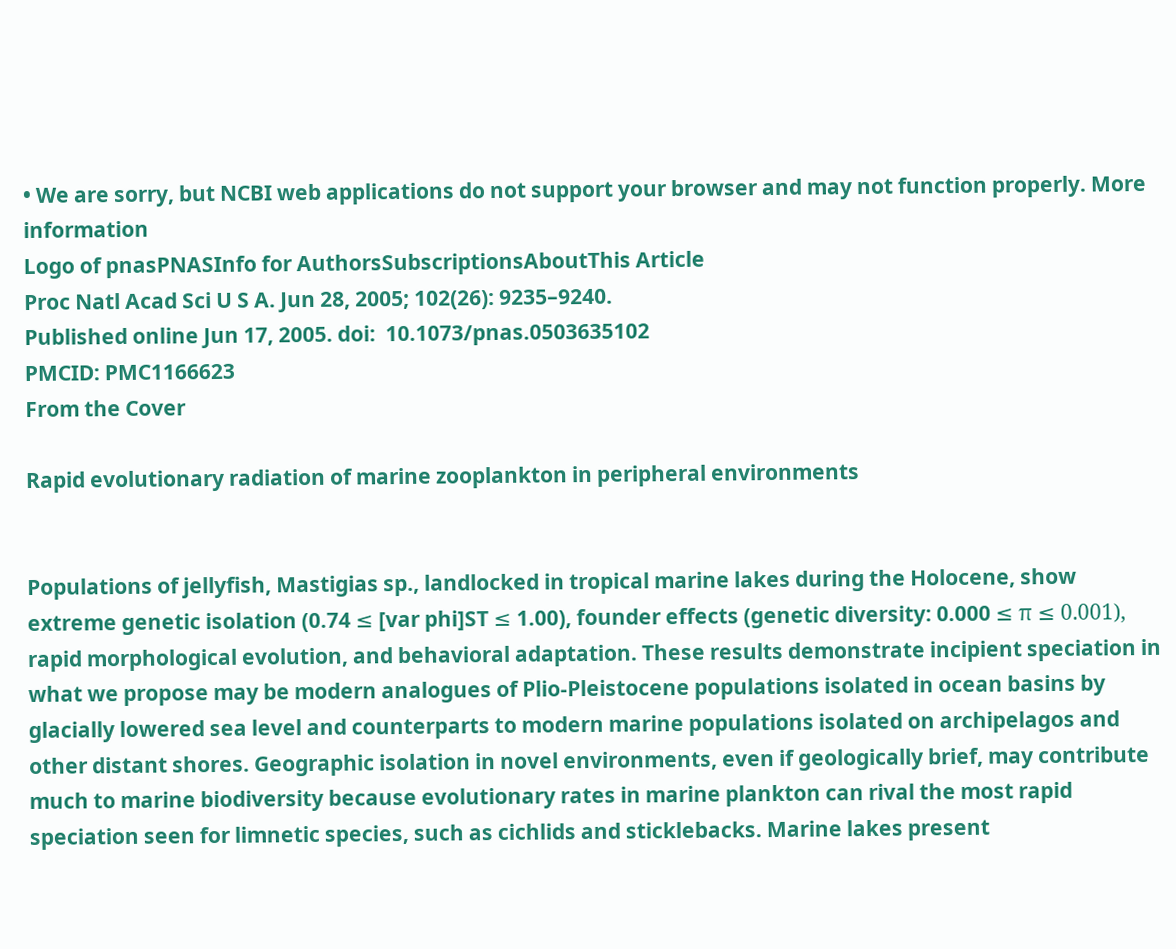• We are sorry, but NCBI web applications do not support your browser and may not function properly. More information
Logo of pnasPNASInfo for AuthorsSubscriptionsAboutThis Article
Proc Natl Acad Sci U S A. Jun 28, 2005; 102(26): 9235–9240.
Published online Jun 17, 2005. doi:  10.1073/pnas.0503635102
PMCID: PMC1166623
From the Cover

Rapid evolutionary radiation of marine zooplankton in peripheral environments


Populations of jellyfish, Mastigias sp., landlocked in tropical marine lakes during the Holocene, show extreme genetic isolation (0.74 ≤ [var phi]ST ≤ 1.00), founder effects (genetic diversity: 0.000 ≤ π ≤ 0.001), rapid morphological evolution, and behavioral adaptation. These results demonstrate incipient speciation in what we propose may be modern analogues of Plio-Pleistocene populations isolated in ocean basins by glacially lowered sea level and counterparts to modern marine populations isolated on archipelagos and other distant shores. Geographic isolation in novel environments, even if geologically brief, may contribute much to marine biodiversity because evolutionary rates in marine plankton can rival the most rapid speciation seen for limnetic species, such as cichlids and sticklebacks. Marine lakes present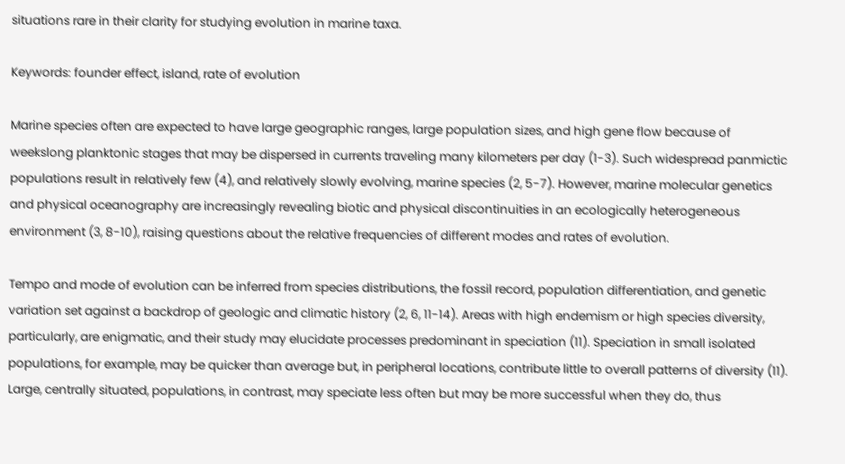situations rare in their clarity for studying evolution in marine taxa.

Keywords: founder effect, island, rate of evolution

Marine species often are expected to have large geographic ranges, large population sizes, and high gene flow because of weekslong planktonic stages that may be dispersed in currents traveling many kilometers per day (1-3). Such widespread panmictic populations result in relatively few (4), and relatively slowly evolving, marine species (2, 5-7). However, marine molecular genetics and physical oceanography are increasingly revealing biotic and physical discontinuities in an ecologically heterogeneous environment (3, 8-10), raising questions about the relative frequencies of different modes and rates of evolution.

Tempo and mode of evolution can be inferred from species distributions, the fossil record, population differentiation, and genetic variation set against a backdrop of geologic and climatic history (2, 6, 11-14). Areas with high endemism or high species diversity, particularly, are enigmatic, and their study may elucidate processes predominant in speciation (11). Speciation in small isolated populations, for example, may be quicker than average but, in peripheral locations, contribute little to overall patterns of diversity (11). Large, centrally situated, populations, in contrast, may speciate less often but may be more successful when they do, thus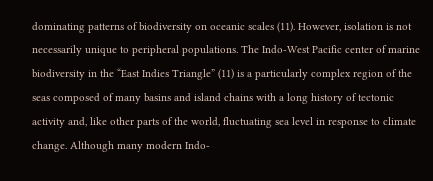dominating patterns of biodiversity on oceanic scales (11). However, isolation is not necessarily unique to peripheral populations. The Indo-West Pacific center of marine biodiversity in the “East Indies Triangle” (11) is a particularly complex region of the seas composed of many basins and island chains with a long history of tectonic activity and, like other parts of the world, fluctuating sea level in response to climate change. Although many modern Indo-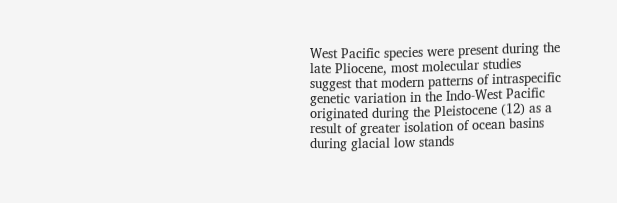West Pacific species were present during the late Pliocene, most molecular studies suggest that modern patterns of intraspecific genetic variation in the Indo-West Pacific originated during the Pleistocene (12) as a result of greater isolation of ocean basins during glacial low stands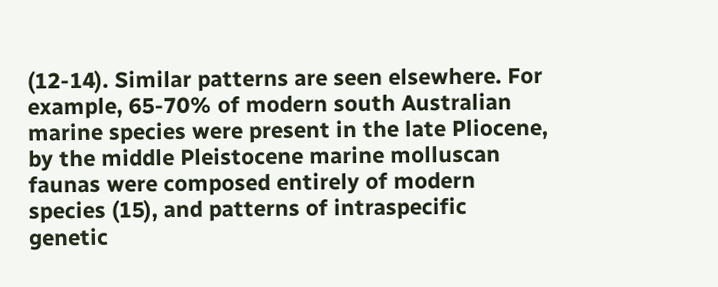(12-14). Similar patterns are seen elsewhere. For example, 65-70% of modern south Australian marine species were present in the late Pliocene, by the middle Pleistocene marine molluscan faunas were composed entirely of modern species (15), and patterns of intraspecific genetic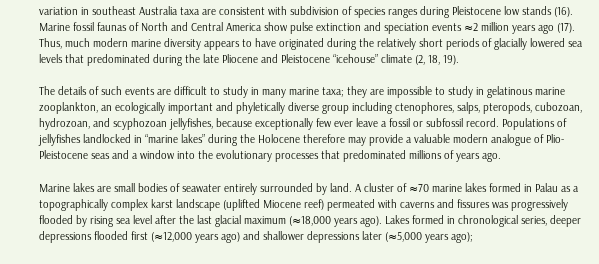variation in southeast Australia taxa are consistent with subdivision of species ranges during Pleistocene low stands (16). Marine fossil faunas of North and Central America show pulse extinction and speciation events ≈2 million years ago (17). Thus, much modern marine diversity appears to have originated during the relatively short periods of glacially lowered sea levels that predominated during the late Pliocene and Pleistocene “icehouse” climate (2, 18, 19).

The details of such events are difficult to study in many marine taxa; they are impossible to study in gelatinous marine zooplankton, an ecologically important and phyletically diverse group including ctenophores, salps, pteropods, cubozoan, hydrozoan, and scyphozoan jellyfishes, because exceptionally few ever leave a fossil or subfossil record. Populations of jellyfishes landlocked in “marine lakes” during the Holocene therefore may provide a valuable modern analogue of Plio-Pleistocene seas and a window into the evolutionary processes that predominated millions of years ago.

Marine lakes are small bodies of seawater entirely surrounded by land. A cluster of ≈70 marine lakes formed in Palau as a topographically complex karst landscape (uplifted Miocene reef) permeated with caverns and fissures was progressively flooded by rising sea level after the last glacial maximum (≈18,000 years ago). Lakes formed in chronological series, deeper depressions flooded first (≈12,000 years ago) and shallower depressions later (≈5,000 years ago);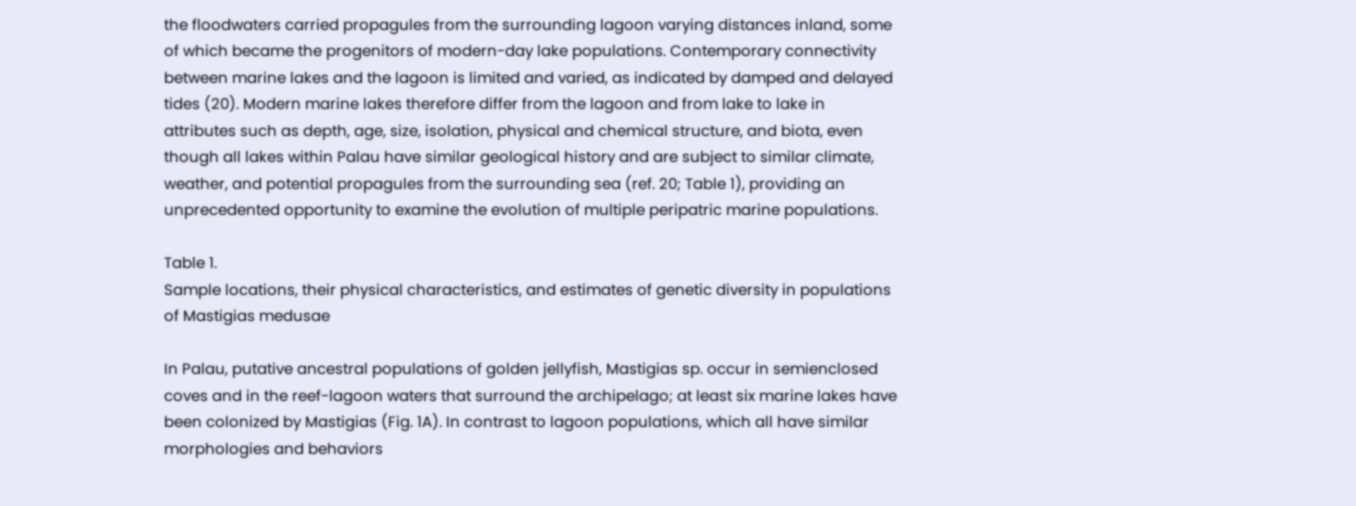the floodwaters carried propagules from the surrounding lagoon varying distances inland, some of which became the progenitors of modern-day lake populations. Contemporary connectivity between marine lakes and the lagoon is limited and varied, as indicated by damped and delayed tides (20). Modern marine lakes therefore differ from the lagoon and from lake to lake in attributes such as depth, age, size, isolation, physical and chemical structure, and biota, even though all lakes within Palau have similar geological history and are subject to similar climate, weather, and potential propagules from the surrounding sea (ref. 20; Table 1), providing an unprecedented opportunity to examine the evolution of multiple peripatric marine populations.

Table 1.
Sample locations, their physical characteristics, and estimates of genetic diversity in populations of Mastigias medusae

In Palau, putative ancestral populations of golden jellyfish, Mastigias sp. occur in semienclosed coves and in the reef-lagoon waters that surround the archipelago; at least six marine lakes have been colonized by Mastigias (Fig. 1A). In contrast to lagoon populations, which all have similar morphologies and behaviors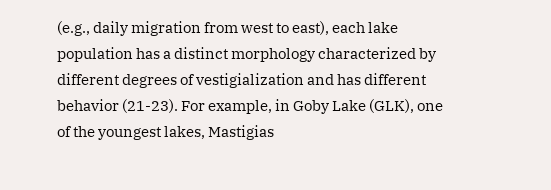(e.g., daily migration from west to east), each lake population has a distinct morphology characterized by different degrees of vestigialization and has different behavior (21-23). For example, in Goby Lake (GLK), one of the youngest lakes, Mastigias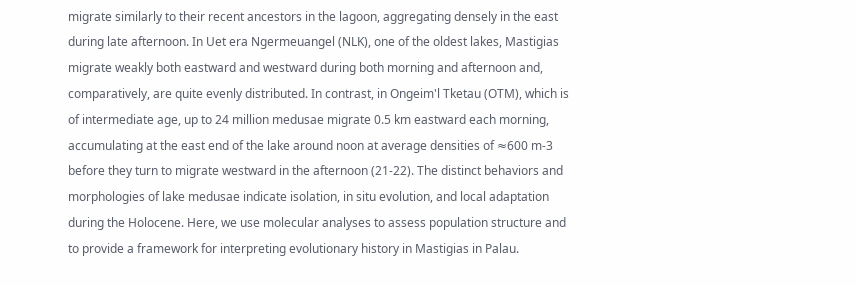migrate similarly to their recent ancestors in the lagoon, aggregating densely in the east during late afternoon. In Uet era Ngermeuangel (NLK), one of the oldest lakes, Mastigias migrate weakly both eastward and westward during both morning and afternoon and, comparatively, are quite evenly distributed. In contrast, in Ongeim'l Tketau (OTM), which is of intermediate age, up to 24 million medusae migrate 0.5 km eastward each morning, accumulating at the east end of the lake around noon at average densities of ≈600 m-3 before they turn to migrate westward in the afternoon (21-22). The distinct behaviors and morphologies of lake medusae indicate isolation, in situ evolution, and local adaptation during the Holocene. Here, we use molecular analyses to assess population structure and to provide a framework for interpreting evolutionary history in Mastigias in Palau.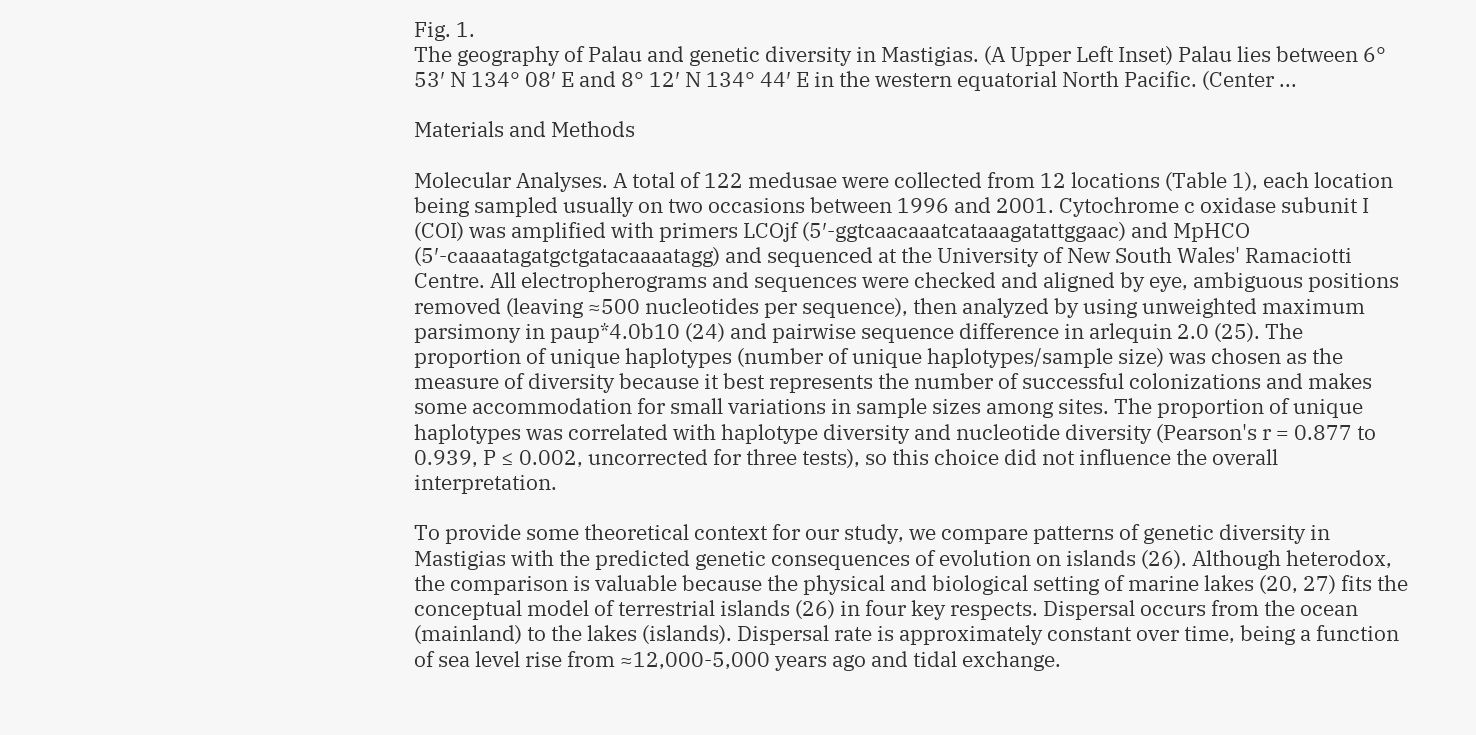Fig. 1.
The geography of Palau and genetic diversity in Mastigias. (A Upper Left Inset) Palau lies between 6° 53′ N 134° 08′ E and 8° 12′ N 134° 44′ E in the western equatorial North Pacific. (Center ...

Materials and Methods

Molecular Analyses. A total of 122 medusae were collected from 12 locations (Table 1), each location being sampled usually on two occasions between 1996 and 2001. Cytochrome c oxidase subunit I (COI) was amplified with primers LCOjf (5′-ggtcaacaaatcataaagatattggaac) and MpHCO (5′-caaaatagatgctgatacaaaatagg) and sequenced at the University of New South Wales' Ramaciotti Centre. All electropherograms and sequences were checked and aligned by eye, ambiguous positions removed (leaving ≈500 nucleotides per sequence), then analyzed by using unweighted maximum parsimony in paup*4.0b10 (24) and pairwise sequence difference in arlequin 2.0 (25). The proportion of unique haplotypes (number of unique haplotypes/sample size) was chosen as the measure of diversity because it best represents the number of successful colonizations and makes some accommodation for small variations in sample sizes among sites. The proportion of unique haplotypes was correlated with haplotype diversity and nucleotide diversity (Pearson's r = 0.877 to 0.939, P ≤ 0.002, uncorrected for three tests), so this choice did not influence the overall interpretation.

To provide some theoretical context for our study, we compare patterns of genetic diversity in Mastigias with the predicted genetic consequences of evolution on islands (26). Although heterodox, the comparison is valuable because the physical and biological setting of marine lakes (20, 27) fits the conceptual model of terrestrial islands (26) in four key respects. Dispersal occurs from the ocean (mainland) to the lakes (islands). Dispersal rate is approximately constant over time, being a function of sea level rise from ≈12,000-5,000 years ago and tidal exchange.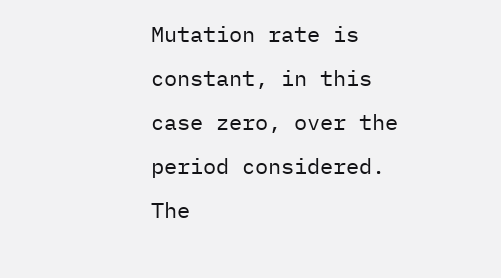Mutation rate is constant, in this case zero, over the period considered. The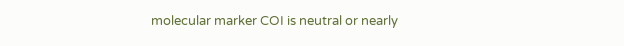molecular marker COI is neutral or nearly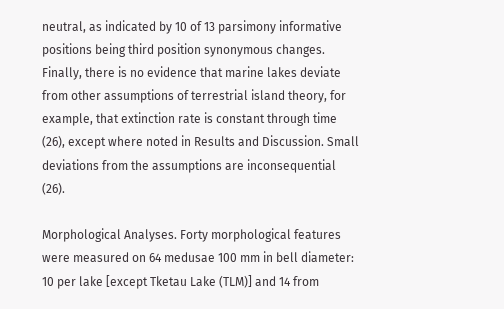neutral, as indicated by 10 of 13 parsimony informative positions being third position synonymous changes. Finally, there is no evidence that marine lakes deviate from other assumptions of terrestrial island theory, for example, that extinction rate is constant through time (26), except where noted in Results and Discussion. Small deviations from the assumptions are inconsequential (26).

Morphological Analyses. Forty morphological features were measured on 64 medusae 100 mm in bell diameter: 10 per lake [except Tketau Lake (TLM)] and 14 from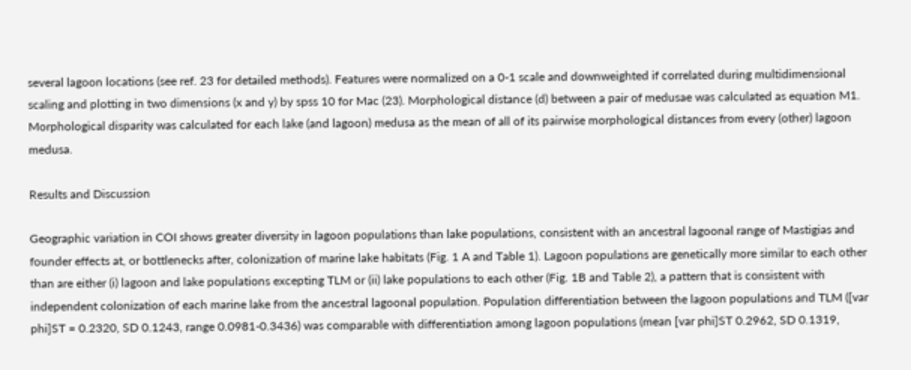several lagoon locations (see ref. 23 for detailed methods). Features were normalized on a 0-1 scale and downweighted if correlated during multidimensional scaling and plotting in two dimensions (x and y) by spss 10 for Mac (23). Morphological distance (d) between a pair of medusae was calculated as equation M1. Morphological disparity was calculated for each lake (and lagoon) medusa as the mean of all of its pairwise morphological distances from every (other) lagoon medusa.

Results and Discussion

Geographic variation in COI shows greater diversity in lagoon populations than lake populations, consistent with an ancestral lagoonal range of Mastigias and founder effects at, or bottlenecks after, colonization of marine lake habitats (Fig. 1 A and Table 1). Lagoon populations are genetically more similar to each other than are either (i) lagoon and lake populations excepting TLM or (ii) lake populations to each other (Fig. 1B and Table 2), a pattern that is consistent with independent colonization of each marine lake from the ancestral lagoonal population. Population differentiation between the lagoon populations and TLM ([var phi]ST = 0.2320, SD 0.1243, range 0.0981-0.3436) was comparable with differentiation among lagoon populations (mean [var phi]ST 0.2962, SD 0.1319,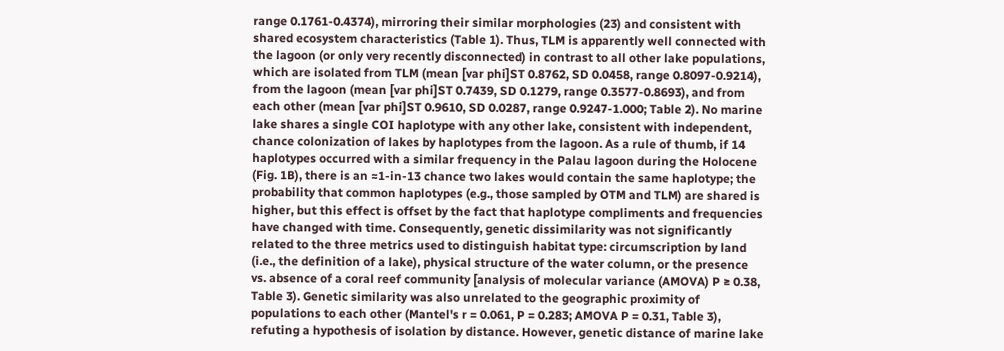range 0.1761-0.4374), mirroring their similar morphologies (23) and consistent with shared ecosystem characteristics (Table 1). Thus, TLM is apparently well connected with the lagoon (or only very recently disconnected) in contrast to all other lake populations, which are isolated from TLM (mean [var phi]ST 0.8762, SD 0.0458, range 0.8097-0.9214), from the lagoon (mean [var phi]ST 0.7439, SD 0.1279, range 0.3577-0.8693), and from each other (mean [var phi]ST 0.9610, SD 0.0287, range 0.9247-1.000; Table 2). No marine lake shares a single COI haplotype with any other lake, consistent with independent, chance colonization of lakes by haplotypes from the lagoon. As a rule of thumb, if 14 haplotypes occurred with a similar frequency in the Palau lagoon during the Holocene (Fig. 1B), there is an ≈1-in-13 chance two lakes would contain the same haplotype; the probability that common haplotypes (e.g., those sampled by OTM and TLM) are shared is higher, but this effect is offset by the fact that haplotype compliments and frequencies have changed with time. Consequently, genetic dissimilarity was not significantly related to the three metrics used to distinguish habitat type: circumscription by land (i.e., the definition of a lake), physical structure of the water column, or the presence vs. absence of a coral reef community [analysis of molecular variance (AMOVA) P ≥ 0.38, Table 3). Genetic similarity was also unrelated to the geographic proximity of populations to each other (Mantel's r = 0.061, P = 0.283; AMOVA P = 0.31, Table 3), refuting a hypothesis of isolation by distance. However, genetic distance of marine lake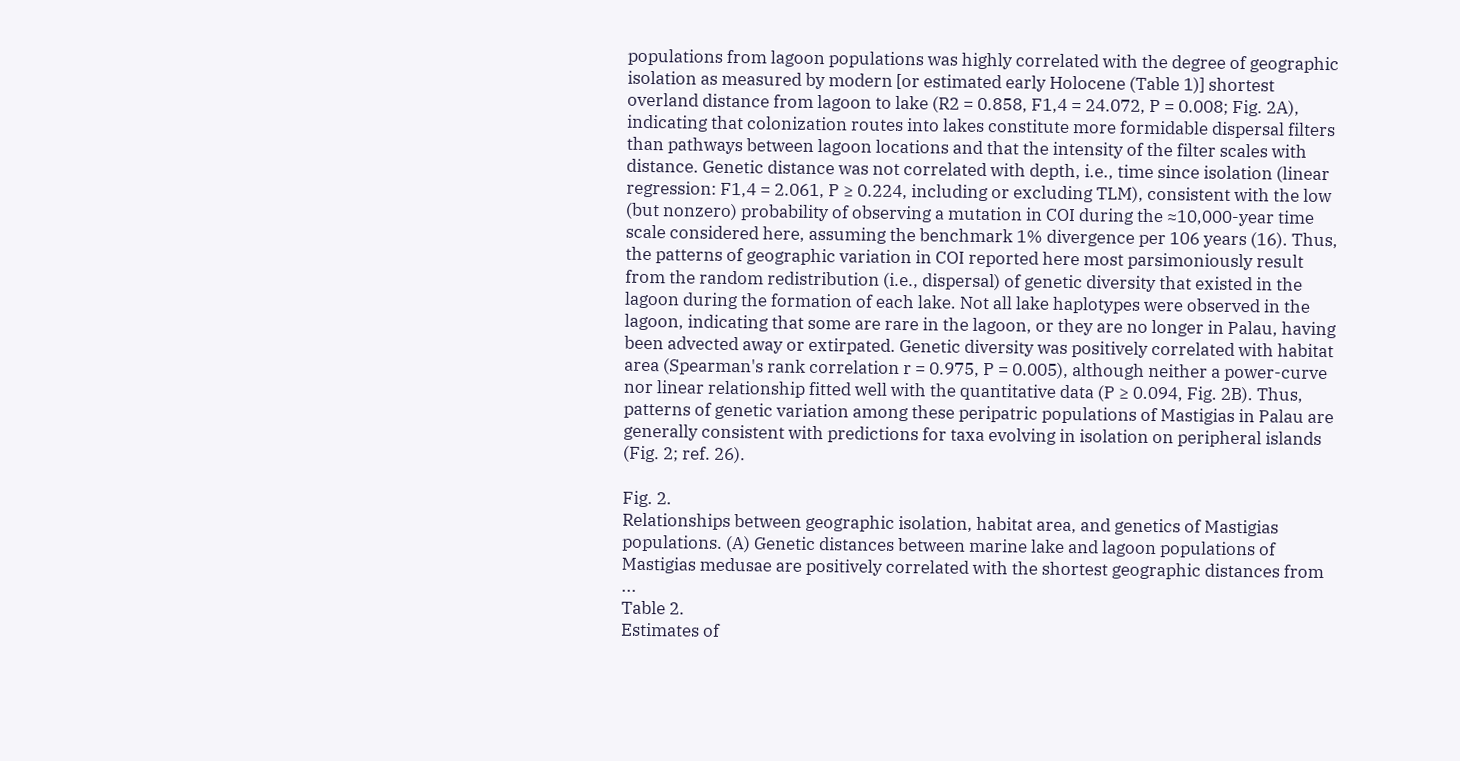populations from lagoon populations was highly correlated with the degree of geographic isolation as measured by modern [or estimated early Holocene (Table 1)] shortest overland distance from lagoon to lake (R2 = 0.858, F1,4 = 24.072, P = 0.008; Fig. 2A), indicating that colonization routes into lakes constitute more formidable dispersal filters than pathways between lagoon locations and that the intensity of the filter scales with distance. Genetic distance was not correlated with depth, i.e., time since isolation (linear regression: F1,4 = 2.061, P ≥ 0.224, including or excluding TLM), consistent with the low (but nonzero) probability of observing a mutation in COI during the ≈10,000-year time scale considered here, assuming the benchmark 1% divergence per 106 years (16). Thus, the patterns of geographic variation in COI reported here most parsimoniously result from the random redistribution (i.e., dispersal) of genetic diversity that existed in the lagoon during the formation of each lake. Not all lake haplotypes were observed in the lagoon, indicating that some are rare in the lagoon, or they are no longer in Palau, having been advected away or extirpated. Genetic diversity was positively correlated with habitat area (Spearman's rank correlation r = 0.975, P = 0.005), although neither a power-curve nor linear relationship fitted well with the quantitative data (P ≥ 0.094, Fig. 2B). Thus, patterns of genetic variation among these peripatric populations of Mastigias in Palau are generally consistent with predictions for taxa evolving in isolation on peripheral islands (Fig. 2; ref. 26).

Fig. 2.
Relationships between geographic isolation, habitat area, and genetics of Mastigias populations. (A) Genetic distances between marine lake and lagoon populations of Mastigias medusae are positively correlated with the shortest geographic distances from ...
Table 2.
Estimates of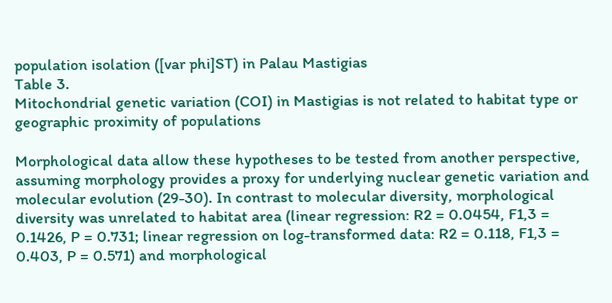population isolation ([var phi]ST) in Palau Mastigias
Table 3.
Mitochondrial genetic variation (COI) in Mastigias is not related to habitat type or geographic proximity of populations

Morphological data allow these hypotheses to be tested from another perspective, assuming morphology provides a proxy for underlying nuclear genetic variation and molecular evolution (29-30). In contrast to molecular diversity, morphological diversity was unrelated to habitat area (linear regression: R2 = 0.0454, F1,3 = 0.1426, P = 0.731; linear regression on log-transformed data: R2 = 0.118, F1,3 = 0.403, P = 0.571) and morphological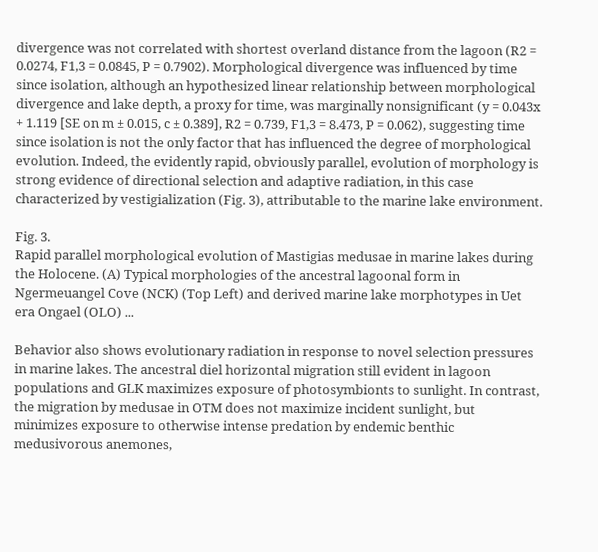divergence was not correlated with shortest overland distance from the lagoon (R2 = 0.0274, F1,3 = 0.0845, P = 0.7902). Morphological divergence was influenced by time since isolation, although an hypothesized linear relationship between morphological divergence and lake depth, a proxy for time, was marginally nonsignificant (y = 0.043x + 1.119 [SE on m ± 0.015, c ± 0.389], R2 = 0.739, F1,3 = 8.473, P = 0.062), suggesting time since isolation is not the only factor that has influenced the degree of morphological evolution. Indeed, the evidently rapid, obviously parallel, evolution of morphology is strong evidence of directional selection and adaptive radiation, in this case characterized by vestigialization (Fig. 3), attributable to the marine lake environment.

Fig. 3.
Rapid parallel morphological evolution of Mastigias medusae in marine lakes during the Holocene. (A) Typical morphologies of the ancestral lagoonal form in Ngermeuangel Cove (NCK) (Top Left) and derived marine lake morphotypes in Uet era Ongael (OLO) ...

Behavior also shows evolutionary radiation in response to novel selection pressures in marine lakes. The ancestral diel horizontal migration still evident in lagoon populations and GLK maximizes exposure of photosymbionts to sunlight. In contrast, the migration by medusae in OTM does not maximize incident sunlight, but minimizes exposure to otherwise intense predation by endemic benthic medusivorous anemones,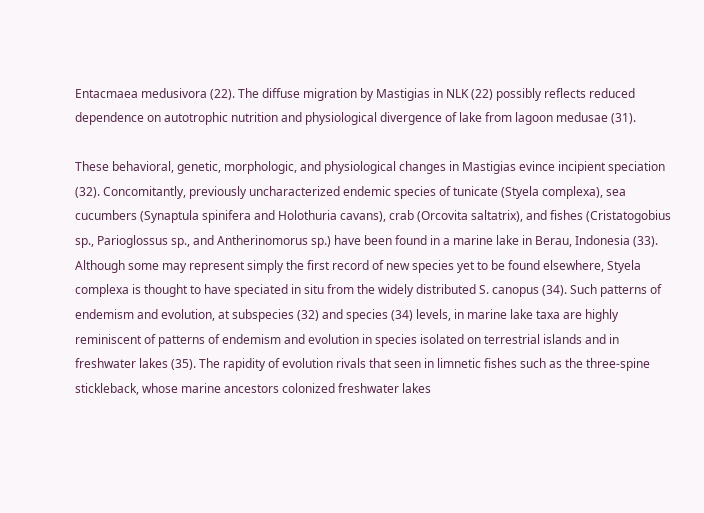Entacmaea medusivora (22). The diffuse migration by Mastigias in NLK (22) possibly reflects reduced dependence on autotrophic nutrition and physiological divergence of lake from lagoon medusae (31).

These behavioral, genetic, morphologic, and physiological changes in Mastigias evince incipient speciation (32). Concomitantly, previously uncharacterized endemic species of tunicate (Styela complexa), sea cucumbers (Synaptula spinifera and Holothuria cavans), crab (Orcovita saltatrix), and fishes (Cristatogobius sp., Parioglossus sp., and Antherinomorus sp.) have been found in a marine lake in Berau, Indonesia (33). Although some may represent simply the first record of new species yet to be found elsewhere, Styela complexa is thought to have speciated in situ from the widely distributed S. canopus (34). Such patterns of endemism and evolution, at subspecies (32) and species (34) levels, in marine lake taxa are highly reminiscent of patterns of endemism and evolution in species isolated on terrestrial islands and in freshwater lakes (35). The rapidity of evolution rivals that seen in limnetic fishes such as the three-spine stickleback, whose marine ancestors colonized freshwater lakes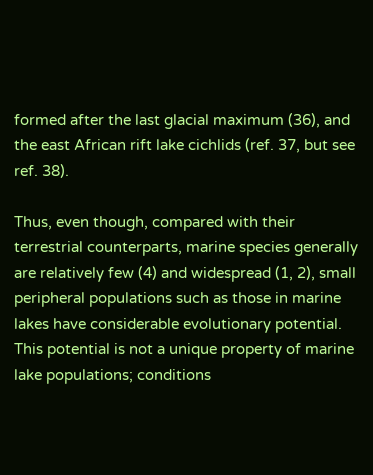formed after the last glacial maximum (36), and the east African rift lake cichlids (ref. 37, but see ref. 38).

Thus, even though, compared with their terrestrial counterparts, marine species generally are relatively few (4) and widespread (1, 2), small peripheral populations such as those in marine lakes have considerable evolutionary potential. This potential is not a unique property of marine lake populations; conditions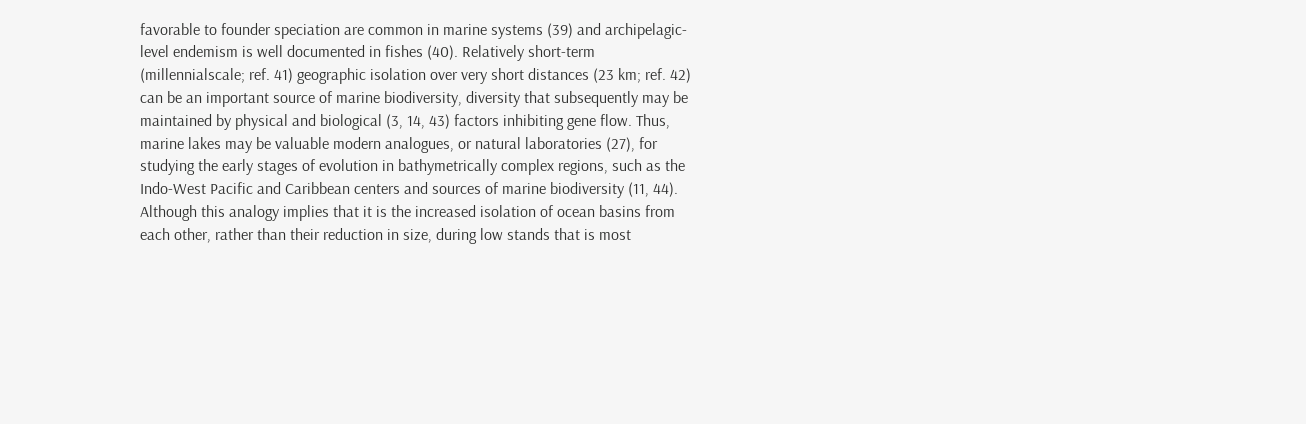favorable to founder speciation are common in marine systems (39) and archipelagic-level endemism is well documented in fishes (40). Relatively short-term (millennialscale; ref. 41) geographic isolation over very short distances (23 km; ref. 42) can be an important source of marine biodiversity, diversity that subsequently may be maintained by physical and biological (3, 14, 43) factors inhibiting gene flow. Thus, marine lakes may be valuable modern analogues, or natural laboratories (27), for studying the early stages of evolution in bathymetrically complex regions, such as the Indo-West Pacific and Caribbean centers and sources of marine biodiversity (11, 44). Although this analogy implies that it is the increased isolation of ocean basins from each other, rather than their reduction in size, during low stands that is most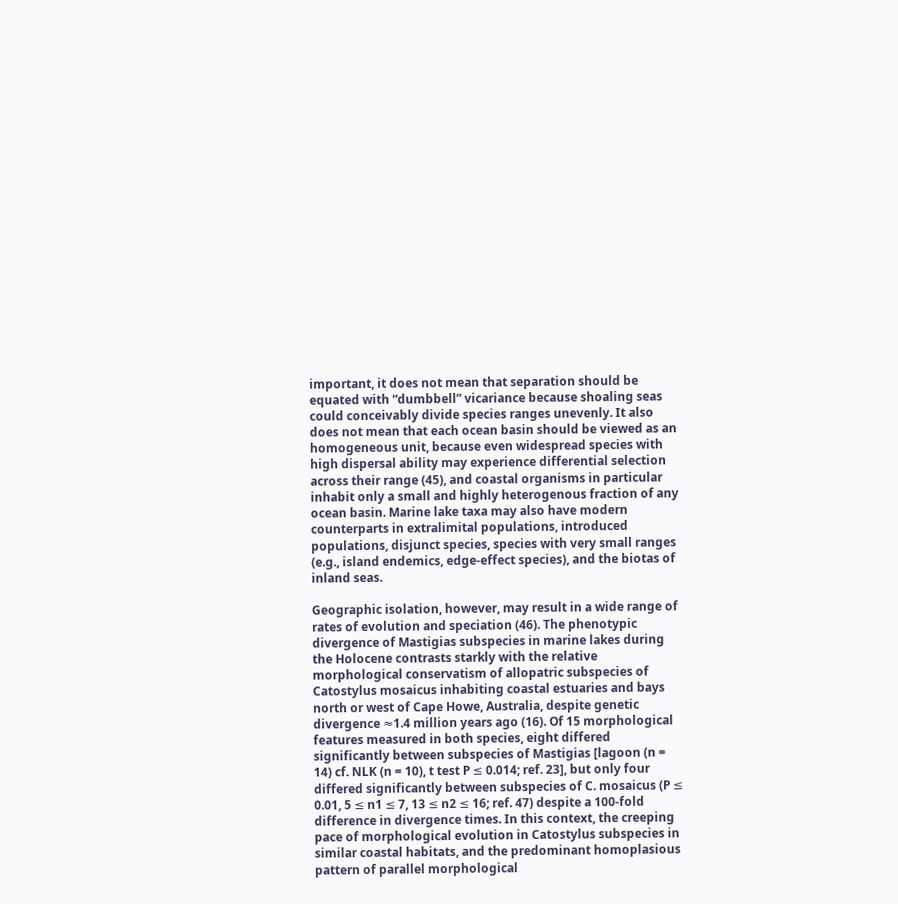important, it does not mean that separation should be equated with “dumbbell” vicariance because shoaling seas could conceivably divide species ranges unevenly. It also does not mean that each ocean basin should be viewed as an homogeneous unit, because even widespread species with high dispersal ability may experience differential selection across their range (45), and coastal organisms in particular inhabit only a small and highly heterogenous fraction of any ocean basin. Marine lake taxa may also have modern counterparts in extralimital populations, introduced populations, disjunct species, species with very small ranges (e.g., island endemics, edge-effect species), and the biotas of inland seas.

Geographic isolation, however, may result in a wide range of rates of evolution and speciation (46). The phenotypic divergence of Mastigias subspecies in marine lakes during the Holocene contrasts starkly with the relative morphological conservatism of allopatric subspecies of Catostylus mosaicus inhabiting coastal estuaries and bays north or west of Cape Howe, Australia, despite genetic divergence ≈1.4 million years ago (16). Of 15 morphological features measured in both species, eight differed significantly between subspecies of Mastigias [lagoon (n = 14) cf. NLK (n = 10), t test P ≤ 0.014; ref. 23], but only four differed significantly between subspecies of C. mosaicus (P ≤ 0.01, 5 ≤ n1 ≤ 7, 13 ≤ n2 ≤ 16; ref. 47) despite a 100-fold difference in divergence times. In this context, the creeping pace of morphological evolution in Catostylus subspecies in similar coastal habitats, and the predominant homoplasious pattern of parallel morphological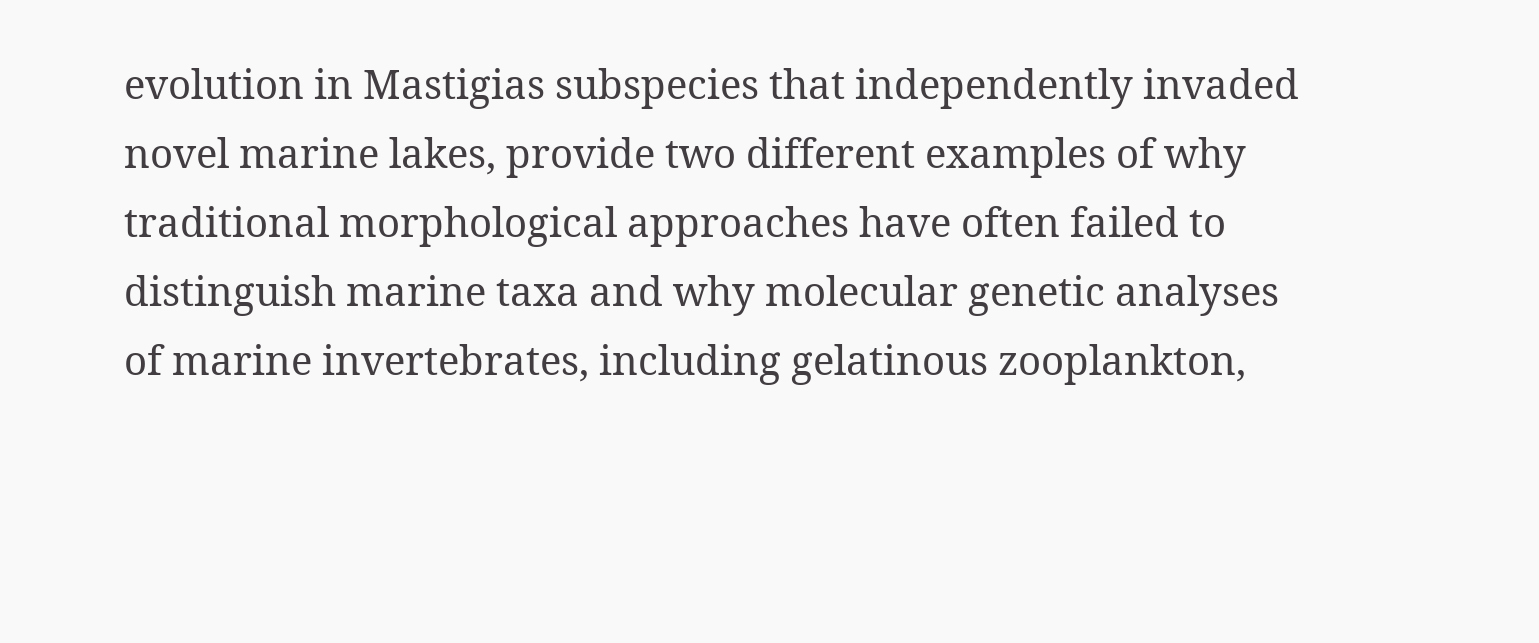evolution in Mastigias subspecies that independently invaded novel marine lakes, provide two different examples of why traditional morphological approaches have often failed to distinguish marine taxa and why molecular genetic analyses of marine invertebrates, including gelatinous zooplankton,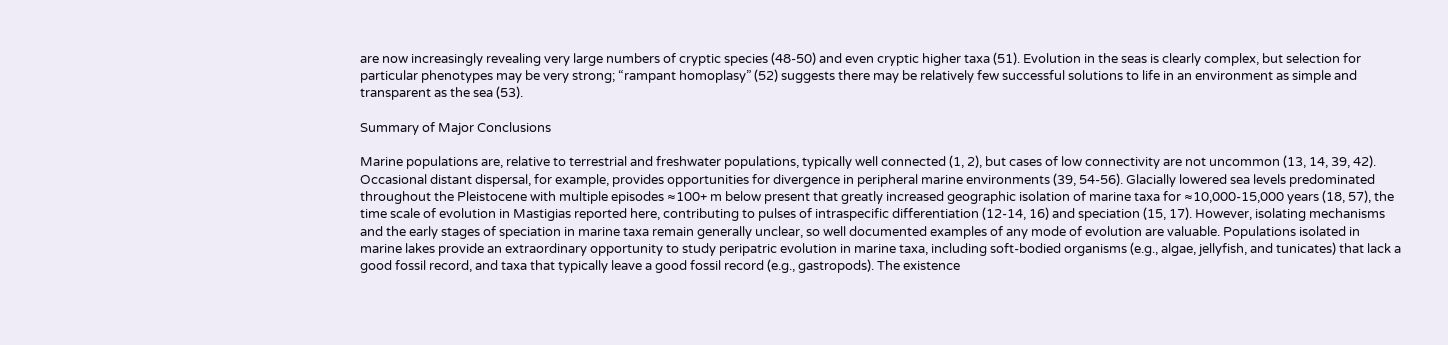are now increasingly revealing very large numbers of cryptic species (48-50) and even cryptic higher taxa (51). Evolution in the seas is clearly complex, but selection for particular phenotypes may be very strong; “rampant homoplasy” (52) suggests there may be relatively few successful solutions to life in an environment as simple and transparent as the sea (53).

Summary of Major Conclusions

Marine populations are, relative to terrestrial and freshwater populations, typically well connected (1, 2), but cases of low connectivity are not uncommon (13, 14, 39, 42). Occasional distant dispersal, for example, provides opportunities for divergence in peripheral marine environments (39, 54-56). Glacially lowered sea levels predominated throughout the Pleistocene with multiple episodes ≈100+ m below present that greatly increased geographic isolation of marine taxa for ≈10,000-15,000 years (18, 57), the time scale of evolution in Mastigias reported here, contributing to pulses of intraspecific differentiation (12-14, 16) and speciation (15, 17). However, isolating mechanisms and the early stages of speciation in marine taxa remain generally unclear, so well documented examples of any mode of evolution are valuable. Populations isolated in marine lakes provide an extraordinary opportunity to study peripatric evolution in marine taxa, including soft-bodied organisms (e.g., algae, jellyfish, and tunicates) that lack a good fossil record, and taxa that typically leave a good fossil record (e.g., gastropods). The existence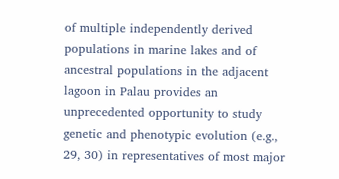of multiple independently derived populations in marine lakes and of ancestral populations in the adjacent lagoon in Palau provides an unprecedented opportunity to study genetic and phenotypic evolution (e.g., 29, 30) in representatives of most major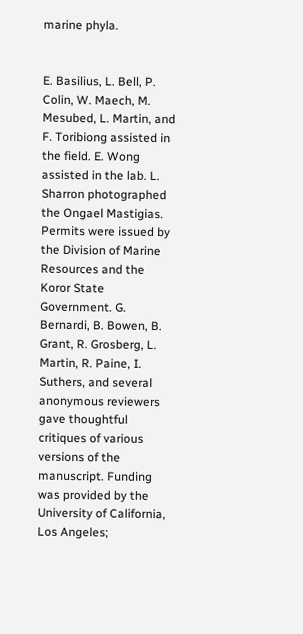marine phyla.


E. Basilius, L. Bell, P. Colin, W. Maech, M. Mesubed, L. Martin, and F. Toribiong assisted in the field. E. Wong assisted in the lab. L. Sharron photographed the Ongael Mastigias. Permits were issued by the Division of Marine Resources and the Koror State Government. G. Bernardi, B. Bowen, B. Grant, R. Grosberg, L. Martin, R. Paine, I. Suthers, and several anonymous reviewers gave thoughtful critiques of various versions of the manuscript. Funding was provided by the University of California, Los Angeles;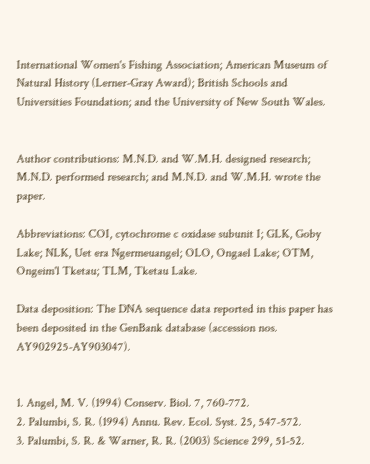International Women's Fishing Association; American Museum of Natural History (Lerner-Gray Award); British Schools and Universities Foundation; and the University of New South Wales.


Author contributions: M.N.D. and W.M.H. designed research; M.N.D. performed research; and M.N.D. and W.M.H. wrote the paper.

Abbreviations: COI, cytochrome c oxidase subunit I; GLK, Goby Lake; NLK, Uet era Ngermeuangel; OLO, Ongael Lake; OTM, Ongeim'l Tketau; TLM, Tketau Lake.

Data deposition: The DNA sequence data reported in this paper has been deposited in the GenBank database (accession nos. AY902925-AY903047).


1. Angel, M. V. (1994) Conserv. Biol. 7, 760-772.
2. Palumbi, S. R. (1994) Annu. Rev. Ecol. Syst. 25, 547-572.
3. Palumbi, S. R. & Warner, R. R. (2003) Science 299, 51-52.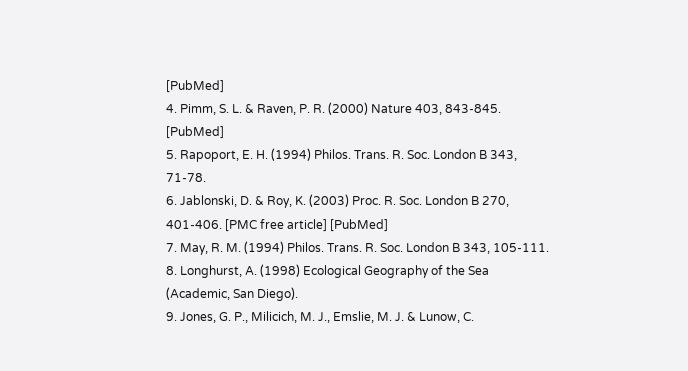[PubMed]
4. Pimm, S. L. & Raven, P. R. (2000) Nature 403, 843-845. [PubMed]
5. Rapoport, E. H. (1994) Philos. Trans. R. Soc. London B 343, 71-78.
6. Jablonski, D. & Roy, K. (2003) Proc. R. Soc. London B 270, 401-406. [PMC free article] [PubMed]
7. May, R. M. (1994) Philos. Trans. R. Soc. London B 343, 105-111.
8. Longhurst, A. (1998) Ecological Geography of the Sea (Academic, San Diego).
9. Jones, G. P., Milicich, M. J., Emslie, M. J. & Lunow, C.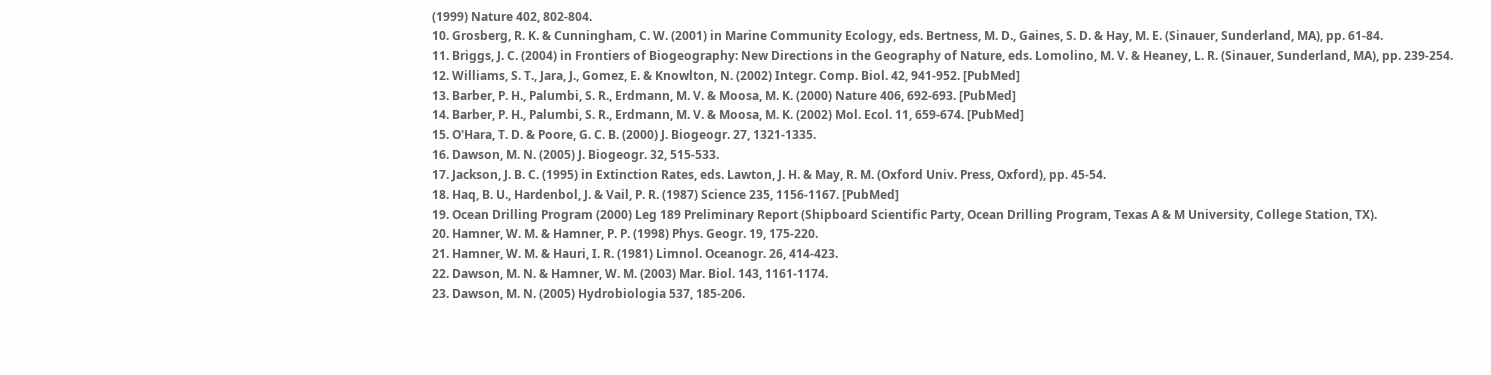(1999) Nature 402, 802-804.
10. Grosberg, R. K. & Cunningham, C. W. (2001) in Marine Community Ecology, eds. Bertness, M. D., Gaines, S. D. & Hay, M. E. (Sinauer, Sunderland, MA), pp. 61-84.
11. Briggs, J. C. (2004) in Frontiers of Biogeography: New Directions in the Geography of Nature, eds. Lomolino, M. V. & Heaney, L. R. (Sinauer, Sunderland, MA), pp. 239-254.
12. Williams, S. T., Jara, J., Gomez, E. & Knowlton, N. (2002) Integr. Comp. Biol. 42, 941-952. [PubMed]
13. Barber, P. H., Palumbi, S. R., Erdmann, M. V. & Moosa, M. K. (2000) Nature 406, 692-693. [PubMed]
14. Barber, P. H., Palumbi, S. R., Erdmann, M. V. & Moosa, M. K. (2002) Mol. Ecol. 11, 659-674. [PubMed]
15. O'Hara, T. D. & Poore, G. C. B. (2000) J. Biogeogr. 27, 1321-1335.
16. Dawson, M. N. (2005) J. Biogeogr. 32, 515-533.
17. Jackson, J. B. C. (1995) in Extinction Rates, eds. Lawton, J. H. & May, R. M. (Oxford Univ. Press, Oxford), pp. 45-54.
18. Haq, B. U., Hardenbol, J. & Vail, P. R. (1987) Science 235, 1156-1167. [PubMed]
19. Ocean Drilling Program (2000) Leg 189 Preliminary Report (Shipboard Scientific Party, Ocean Drilling Program, Texas A & M University, College Station, TX).
20. Hamner, W. M. & Hamner, P. P. (1998) Phys. Geogr. 19, 175-220.
21. Hamner, W. M. & Hauri, I. R. (1981) Limnol. Oceanogr. 26, 414-423.
22. Dawson, M. N. & Hamner, W. M. (2003) Mar. Biol. 143, 1161-1174.
23. Dawson, M. N. (2005) Hydrobiologia 537, 185-206.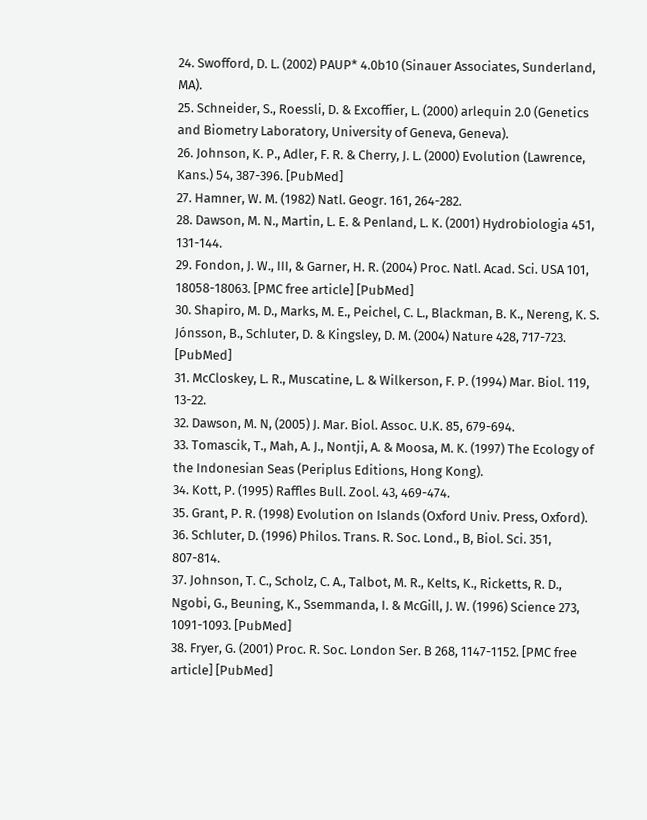24. Swofford, D. L. (2002) PAUP* 4.0b10 (Sinauer Associates, Sunderland, MA).
25. Schneider, S., Roessli, D. & Excoffier, L. (2000) arlequin 2.0 (Genetics and Biometry Laboratory, University of Geneva, Geneva).
26. Johnson, K. P., Adler, F. R. & Cherry, J. L. (2000) Evolution (Lawrence, Kans.) 54, 387-396. [PubMed]
27. Hamner, W. M. (1982) Natl. Geogr. 161, 264-282.
28. Dawson, M. N., Martin, L. E. & Penland, L. K. (2001) Hydrobiologia 451, 131-144.
29. Fondon, J. W., III, & Garner, H. R. (2004) Proc. Natl. Acad. Sci. USA 101, 18058-18063. [PMC free article] [PubMed]
30. Shapiro, M. D., Marks, M. E., Peichel, C. L., Blackman, B. K., Nereng, K. S. Jónsson, B., Schluter, D. & Kingsley, D. M. (2004) Nature 428, 717-723. [PubMed]
31. McCloskey, L. R., Muscatine, L. & Wilkerson, F. P. (1994) Mar. Biol. 119, 13-22.
32. Dawson, M. N, (2005) J. Mar. Biol. Assoc. U.K. 85, 679-694.
33. Tomascik, T., Mah, A. J., Nontji, A. & Moosa, M. K. (1997) The Ecology of the Indonesian Seas (Periplus Editions, Hong Kong).
34. Kott, P. (1995) Raffles Bull. Zool. 43, 469-474.
35. Grant, P. R. (1998) Evolution on Islands (Oxford Univ. Press, Oxford).
36. Schluter, D. (1996) Philos. Trans. R. Soc. Lond., B, Biol. Sci. 351, 807-814.
37. Johnson, T. C., Scholz, C. A., Talbot, M. R., Kelts, K., Ricketts, R. D., Ngobi, G., Beuning, K., Ssemmanda, I. & McGill, J. W. (1996) Science 273, 1091-1093. [PubMed]
38. Fryer, G. (2001) Proc. R. Soc. London Ser. B 268, 1147-1152. [PMC free article] [PubMed]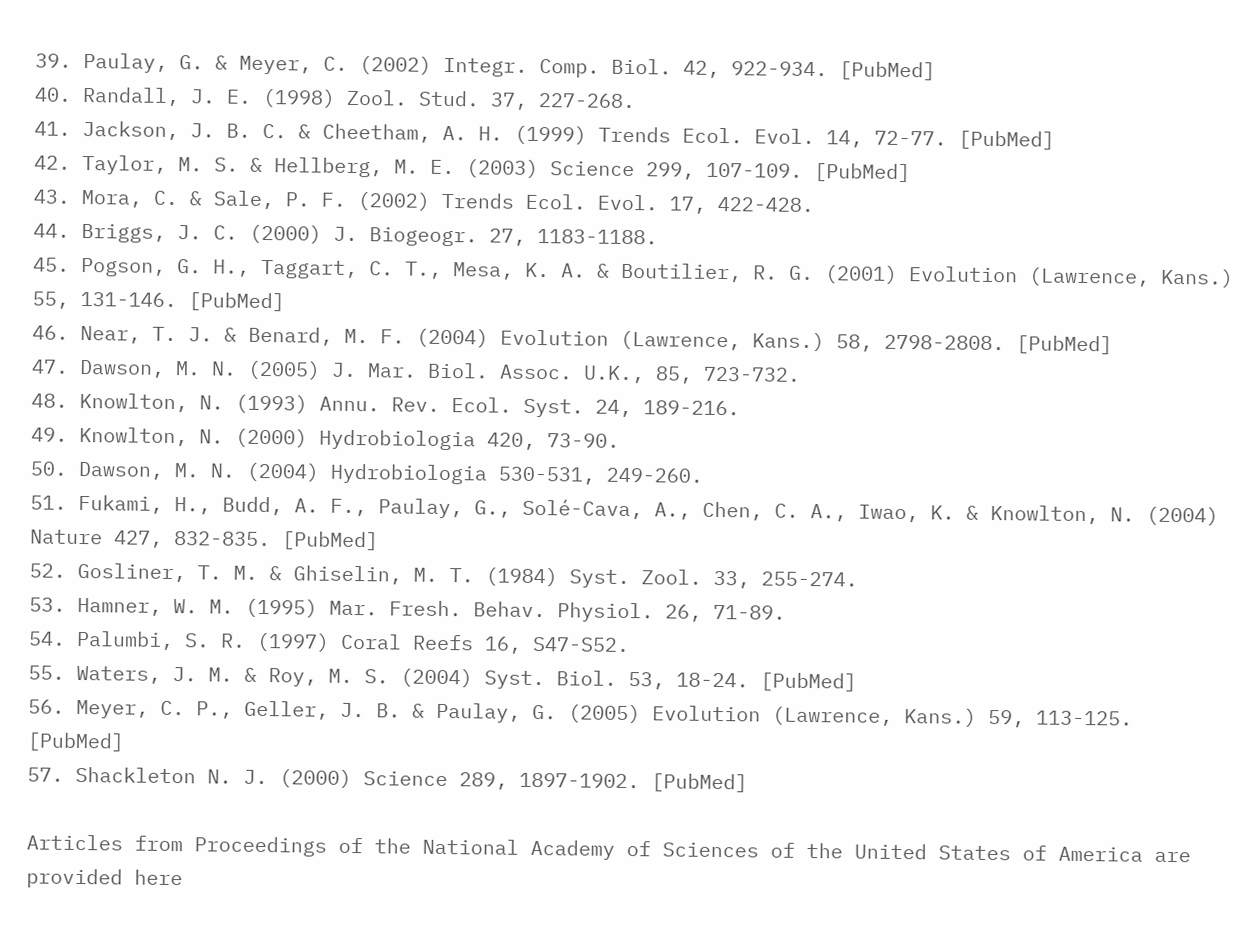39. Paulay, G. & Meyer, C. (2002) Integr. Comp. Biol. 42, 922-934. [PubMed]
40. Randall, J. E. (1998) Zool. Stud. 37, 227-268.
41. Jackson, J. B. C. & Cheetham, A. H. (1999) Trends Ecol. Evol. 14, 72-77. [PubMed]
42. Taylor, M. S. & Hellberg, M. E. (2003) Science 299, 107-109. [PubMed]
43. Mora, C. & Sale, P. F. (2002) Trends Ecol. Evol. 17, 422-428.
44. Briggs, J. C. (2000) J. Biogeogr. 27, 1183-1188.
45. Pogson, G. H., Taggart, C. T., Mesa, K. A. & Boutilier, R. G. (2001) Evolution (Lawrence, Kans.) 55, 131-146. [PubMed]
46. Near, T. J. & Benard, M. F. (2004) Evolution (Lawrence, Kans.) 58, 2798-2808. [PubMed]
47. Dawson, M. N. (2005) J. Mar. Biol. Assoc. U.K., 85, 723-732.
48. Knowlton, N. (1993) Annu. Rev. Ecol. Syst. 24, 189-216.
49. Knowlton, N. (2000) Hydrobiologia 420, 73-90.
50. Dawson, M. N. (2004) Hydrobiologia 530-531, 249-260.
51. Fukami, H., Budd, A. F., Paulay, G., Solé-Cava, A., Chen, C. A., Iwao, K. & Knowlton, N. (2004) Nature 427, 832-835. [PubMed]
52. Gosliner, T. M. & Ghiselin, M. T. (1984) Syst. Zool. 33, 255-274.
53. Hamner, W. M. (1995) Mar. Fresh. Behav. Physiol. 26, 71-89.
54. Palumbi, S. R. (1997) Coral Reefs 16, S47-S52.
55. Waters, J. M. & Roy, M. S. (2004) Syst. Biol. 53, 18-24. [PubMed]
56. Meyer, C. P., Geller, J. B. & Paulay, G. (2005) Evolution (Lawrence, Kans.) 59, 113-125. [PubMed]
57. Shackleton N. J. (2000) Science 289, 1897-1902. [PubMed]

Articles from Proceedings of the National Academy of Sciences of the United States of America are provided here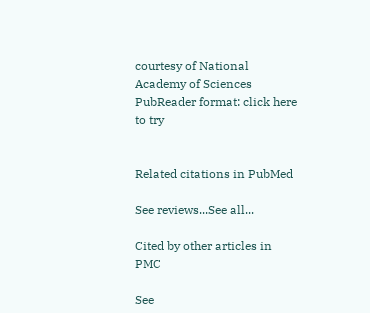courtesy of National Academy of Sciences
PubReader format: click here to try


Related citations in PubMed

See reviews...See all...

Cited by other articles in PMC

See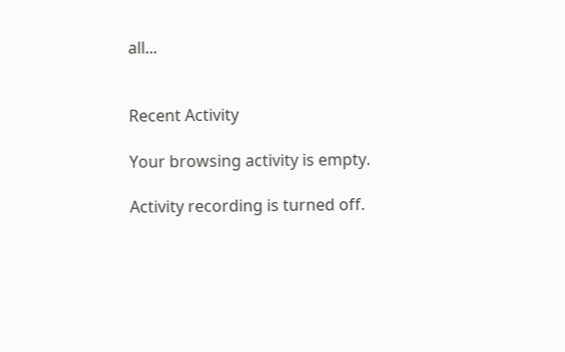all...


Recent Activity

Your browsing activity is empty.

Activity recording is turned off.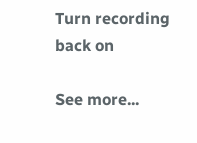Turn recording back on

See more...